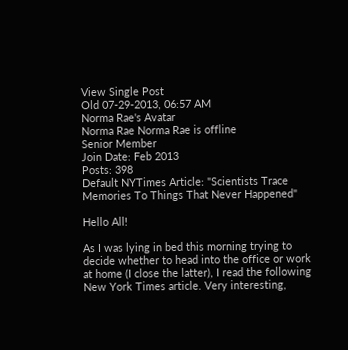View Single Post
Old 07-29-2013, 06:57 AM
Norma Rae's Avatar
Norma Rae Norma Rae is offline
Senior Member
Join Date: Feb 2013
Posts: 398
Default NYTimes Article: "Scientists Trace Memories To Things That Never Happened"

Hello All!

As I was lying in bed this morning trying to decide whether to head into the office or work at home (I close the latter), I read the following New York Times article. Very interesting,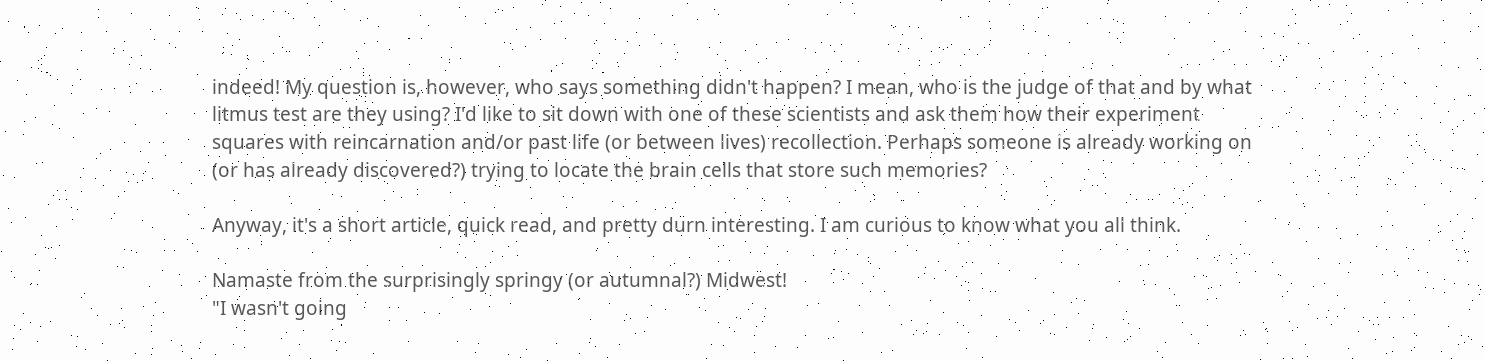indeed! My question is, however, who says something didn't happen? I mean, who is the judge of that and by what litmus test are they using? I'd like to sit down with one of these scientists and ask them how their experiment squares with reincarnation and/or past life (or between lives) recollection. Perhaps someone is already working on (or has already discovered?) trying to locate the brain cells that store such memories?

Anyway, it's a short article, quick read, and pretty durn interesting. I am curious to know what you all think.

Namaste from the surprisingly springy (or autumnal?) Midwest!
"I wasn't going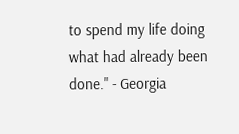to spend my life doing what had already been done." - Georgia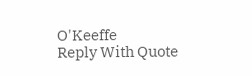O'Keeffe
Reply With Quote